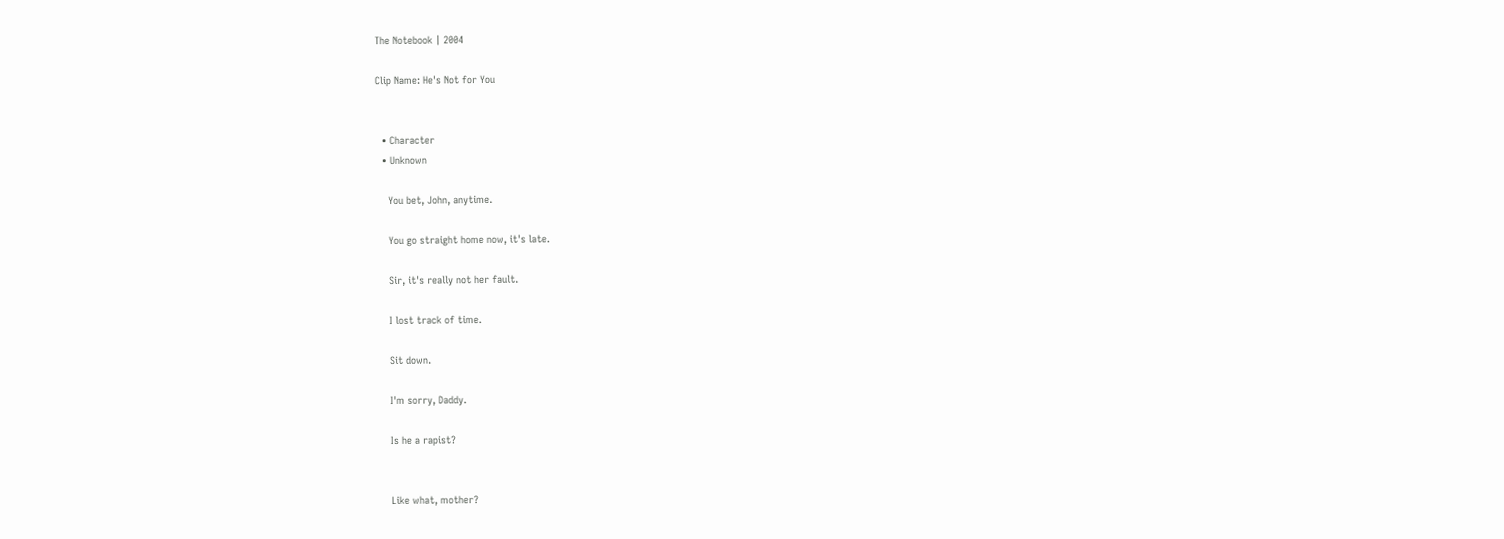The Notebook | 2004

Clip Name: He's Not for You


  • Character
  • Unknown

    You bet, John, anytime.

    You go straight home now, it's late.

    Sir, it's really not her fault.

    I lost track of time.

    Sit down.

    I'm sorry, Daddy.

    Is he a rapist?


    Like what, mother?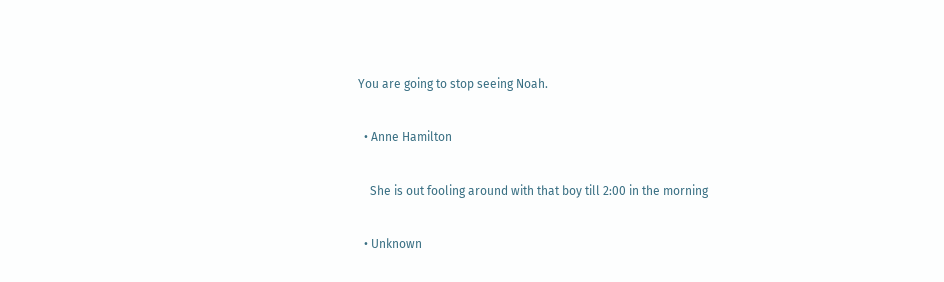You are going to stop seeing Noah.

  • Anne Hamilton

    She is out fooling around with that boy till 2:00 in the morning

  • Unknown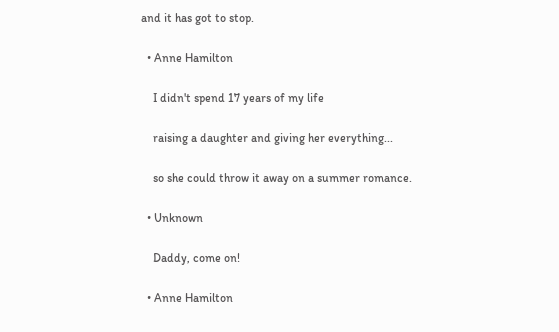and it has got to stop.

  • Anne Hamilton

    I didn't spend 17 years of my life

    raising a daughter and giving her everything...

    so she could throw it away on a summer romance.

  • Unknown

    Daddy, come on!

  • Anne Hamilton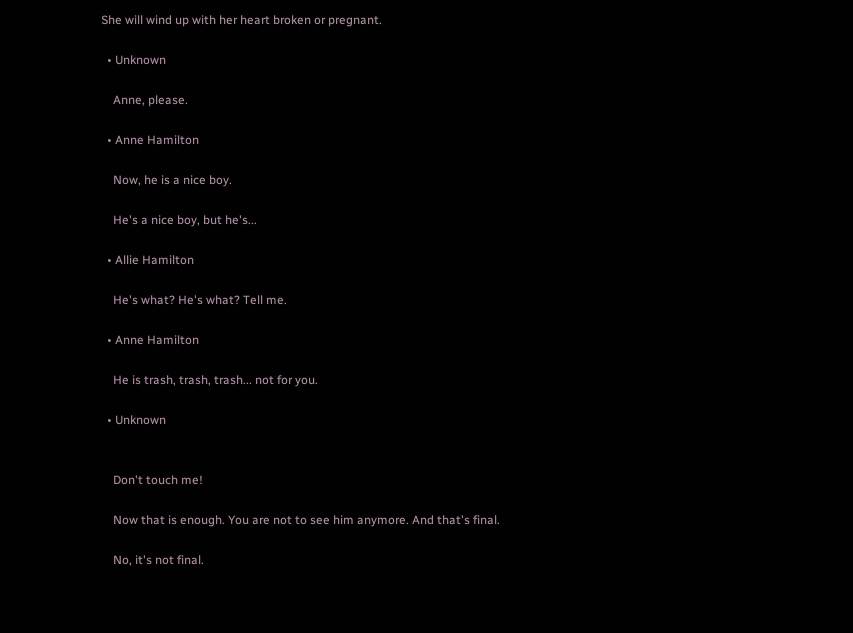She will wind up with her heart broken or pregnant.

  • Unknown

    Anne, please.

  • Anne Hamilton

    Now, he is a nice boy.

    He's a nice boy, but he's...

  • Allie Hamilton

    He's what? He's what? Tell me.

  • Anne Hamilton

    He is trash, trash, trash... not for you.

  • Unknown


    Don't touch me!

    Now that is enough. You are not to see him anymore. And that's final.

    No, it's not final.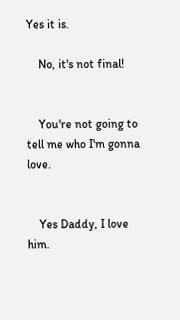Yes it is.

    No, it's not final!


    You're not going to tell me who I'm gonna love.


    Yes Daddy, I love him.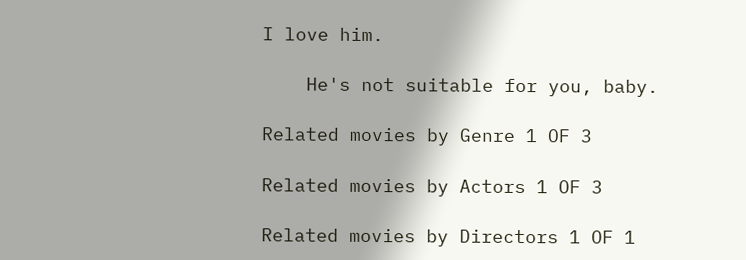I love him.

    He's not suitable for you, baby.

Related movies by Genre 1 OF 3

Related movies by Actors 1 OF 3

Related movies by Directors 1 OF 1